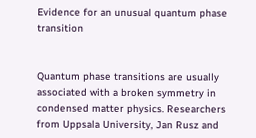Evidence for an unusual quantum phase transition


Quantum phase transitions are usually associated with a broken symmetry in condensed matter physics. Researchers from Uppsala University, Jan Rusz and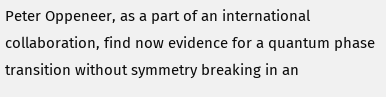Peter Oppeneer, as a part of an international collaboration, find now evidence for a quantum phase transition without symmetry breaking in an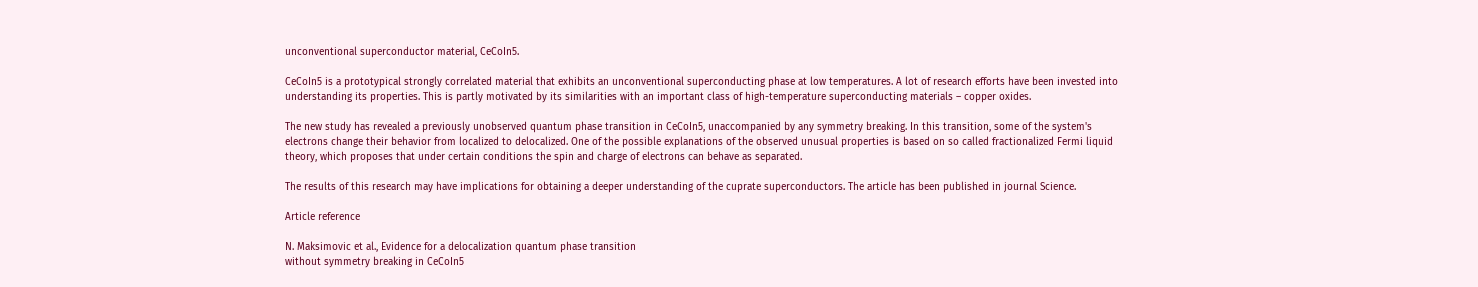unconventional superconductor material, CeCoIn5.

CeCoIn5 is a prototypical strongly correlated material that exhibits an unconventional superconducting phase at low temperatures. A lot of research efforts have been invested into understanding its properties. This is partly motivated by its similarities with an important class of high-temperature superconducting materials – copper oxides.

The new study has revealed a previously unobserved quantum phase transition in CeCoIn5, unaccompanied by any symmetry breaking. In this transition, some of the system's electrons change their behavior from localized to delocalized. One of the possible explanations of the observed unusual properties is based on so called fractionalized Fermi liquid theory, which proposes that under certain conditions the spin and charge of electrons can behave as separated.

The results of this research may have implications for obtaining a deeper understanding of the cuprate superconductors. The article has been published in journal Science.

Article reference

N. Maksimovic et al., Evidence for a delocalization quantum phase transition
without symmetry breaking in CeCoIn5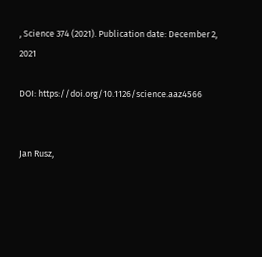, Science 374 (2021). Publication date: December 2, 2021

DOI: https://doi.org/10.1126/science.aaz4566


Jan Rusz,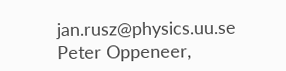jan.rusz@physics.uu.se
Peter Oppeneer,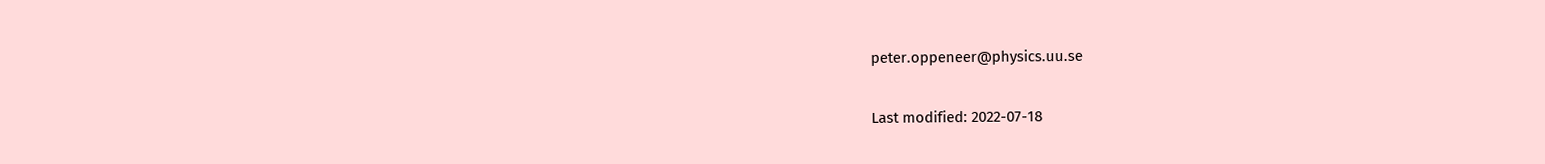peter.oppeneer@physics.uu.se

Last modified: 2022-07-18